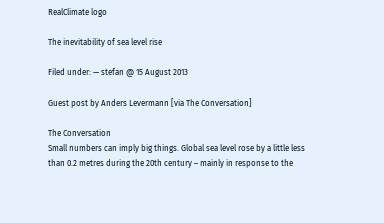RealClimate logo

The inevitability of sea level rise

Filed under: — stefan @ 15 August 2013

Guest post by Anders Levermann [via The Conversation]

The Conversation
Small numbers can imply big things. Global sea level rose by a little less than 0.2 metres during the 20th century – mainly in response to the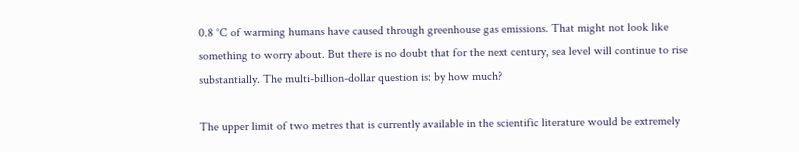0.8 °C of warming humans have caused through greenhouse gas emissions. That might not look like something to worry about. But there is no doubt that for the next century, sea level will continue to rise substantially. The multi-billion-dollar question is: by how much?

The upper limit of two metres that is currently available in the scientific literature would be extremely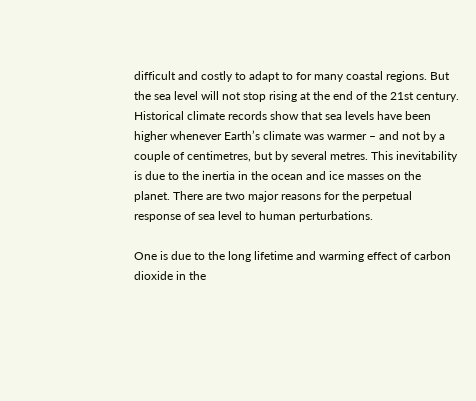difficult and costly to adapt to for many coastal regions. But the sea level will not stop rising at the end of the 21st century. Historical climate records show that sea levels have been higher whenever Earth’s climate was warmer – and not by a couple of centimetres, but by several metres. This inevitability is due to the inertia in the ocean and ice masses on the planet. There are two major reasons for the perpetual response of sea level to human perturbations.

One is due to the long lifetime and warming effect of carbon dioxide in the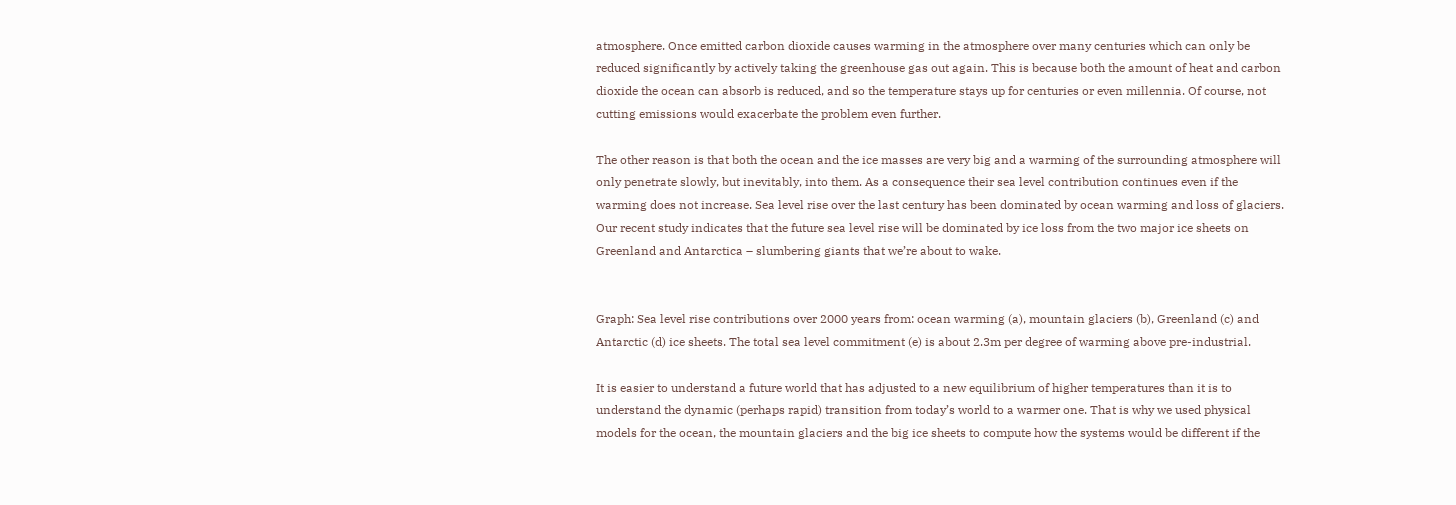atmosphere. Once emitted carbon dioxide causes warming in the atmosphere over many centuries which can only be reduced significantly by actively taking the greenhouse gas out again. This is because both the amount of heat and carbon dioxide the ocean can absorb is reduced, and so the temperature stays up for centuries or even millennia. Of course, not cutting emissions would exacerbate the problem even further.

The other reason is that both the ocean and the ice masses are very big and a warming of the surrounding atmosphere will only penetrate slowly, but inevitably, into them. As a consequence their sea level contribution continues even if the warming does not increase. Sea level rise over the last century has been dominated by ocean warming and loss of glaciers. Our recent study indicates that the future sea level rise will be dominated by ice loss from the two major ice sheets on Greenland and Antarctica – slumbering giants that we’re about to wake.


Graph: Sea level rise contributions over 2000 years from: ocean warming (a), mountain glaciers (b), Greenland (c) and Antarctic (d) ice sheets. The total sea level commitment (e) is about 2.3m per degree of warming above pre-industrial.

It is easier to understand a future world that has adjusted to a new equilibrium of higher temperatures than it is to understand the dynamic (perhaps rapid) transition from today’s world to a warmer one. That is why we used physical models for the ocean, the mountain glaciers and the big ice sheets to compute how the systems would be different if the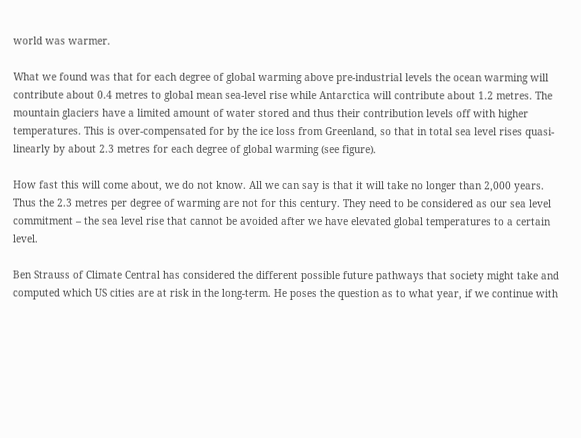world was warmer.

What we found was that for each degree of global warming above pre-industrial levels the ocean warming will contribute about 0.4 metres to global mean sea-level rise while Antarctica will contribute about 1.2 metres. The mountain glaciers have a limited amount of water stored and thus their contribution levels off with higher temperatures. This is over-compensated for by the ice loss from Greenland, so that in total sea level rises quasi-linearly by about 2.3 metres for each degree of global warming (see figure).

How fast this will come about, we do not know. All we can say is that it will take no longer than 2,000 years. Thus the 2.3 metres per degree of warming are not for this century. They need to be considered as our sea level commitment – the sea level rise that cannot be avoided after we have elevated global temperatures to a certain level.

Ben Strauss of Climate Central has considered the different possible future pathways that society might take and computed which US cities are at risk in the long-term. He poses the question as to what year, if we continue with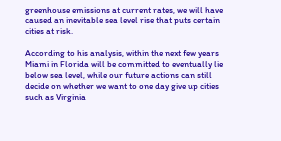greenhouse emissions at current rates, we will have caused an inevitable sea level rise that puts certain cities at risk.

According to his analysis, within the next few years Miami in Florida will be committed to eventually lie below sea level, while our future actions can still decide on whether we want to one day give up cities such as Virginia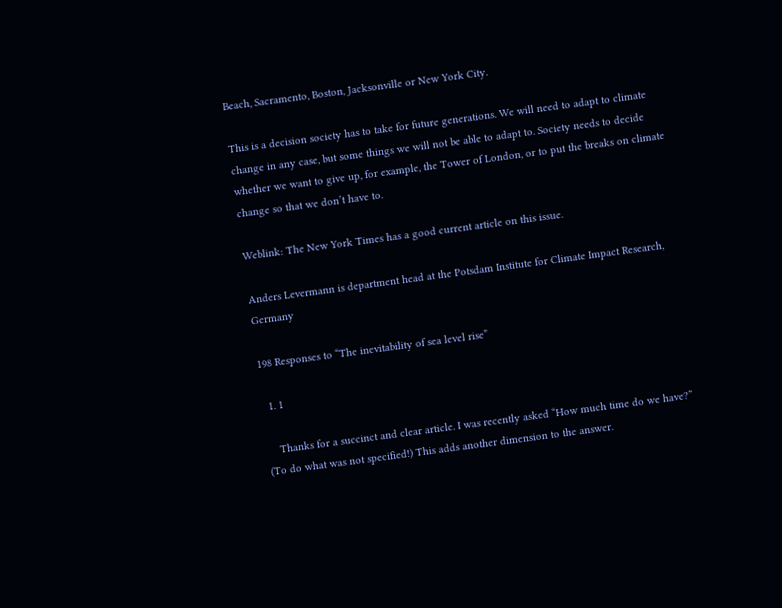Beach, Sacramento, Boston, Jacksonville or New York City.

This is a decision society has to take for future generations. We will need to adapt to climate change in any case, but some things we will not be able to adapt to. Society needs to decide whether we want to give up, for example, the Tower of London, or to put the breaks on climate change so that we don’t have to.

Weblink: The New York Times has a good current article on this issue.

Anders Levermann is department head at the Potsdam Institute for Climate Impact Research, Germany

198 Responses to “The inevitability of sea level rise”

  1. 1

    Thanks for a succinct and clear article. I was recently asked “How much time do we have?” (To do what was not specified!) This adds another dimension to the answer.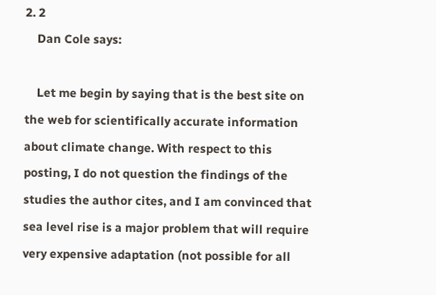2. 2
    Dan Cole says:

    Let me begin by saying that is the best site on the web for scientifically accurate information about climate change. With respect to this posting, I do not question the findings of the studies the author cites, and I am convinced that sea level rise is a major problem that will require very expensive adaptation (not possible for all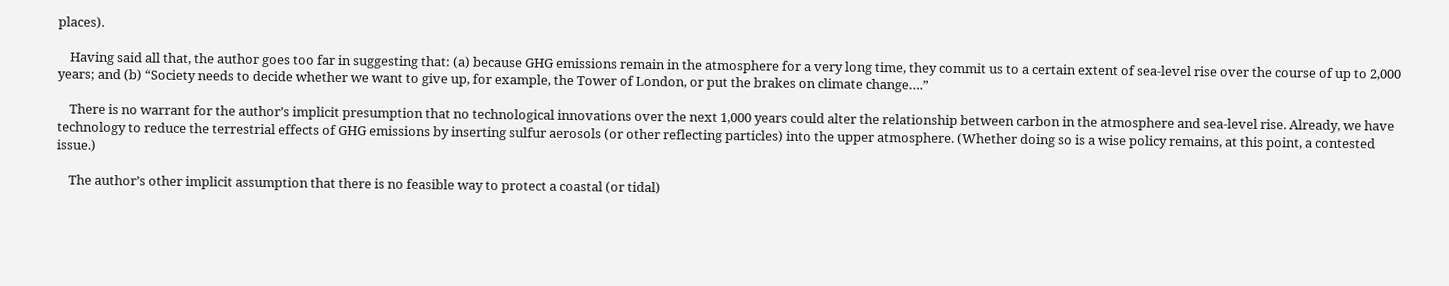places).

    Having said all that, the author goes too far in suggesting that: (a) because GHG emissions remain in the atmosphere for a very long time, they commit us to a certain extent of sea-level rise over the course of up to 2,000 years; and (b) “Society needs to decide whether we want to give up, for example, the Tower of London, or put the brakes on climate change….”

    There is no warrant for the author’s implicit presumption that no technological innovations over the next 1,000 years could alter the relationship between carbon in the atmosphere and sea-level rise. Already, we have technology to reduce the terrestrial effects of GHG emissions by inserting sulfur aerosols (or other reflecting particles) into the upper atmosphere. (Whether doing so is a wise policy remains, at this point, a contested issue.)

    The author’s other implicit assumption that there is no feasible way to protect a coastal (or tidal)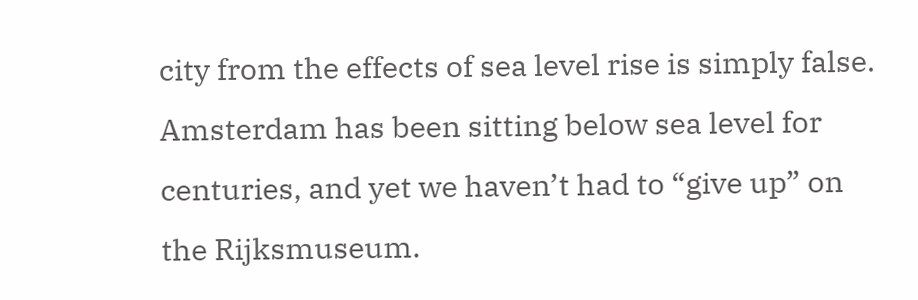city from the effects of sea level rise is simply false. Amsterdam has been sitting below sea level for centuries, and yet we haven’t had to “give up” on the Rijksmuseum.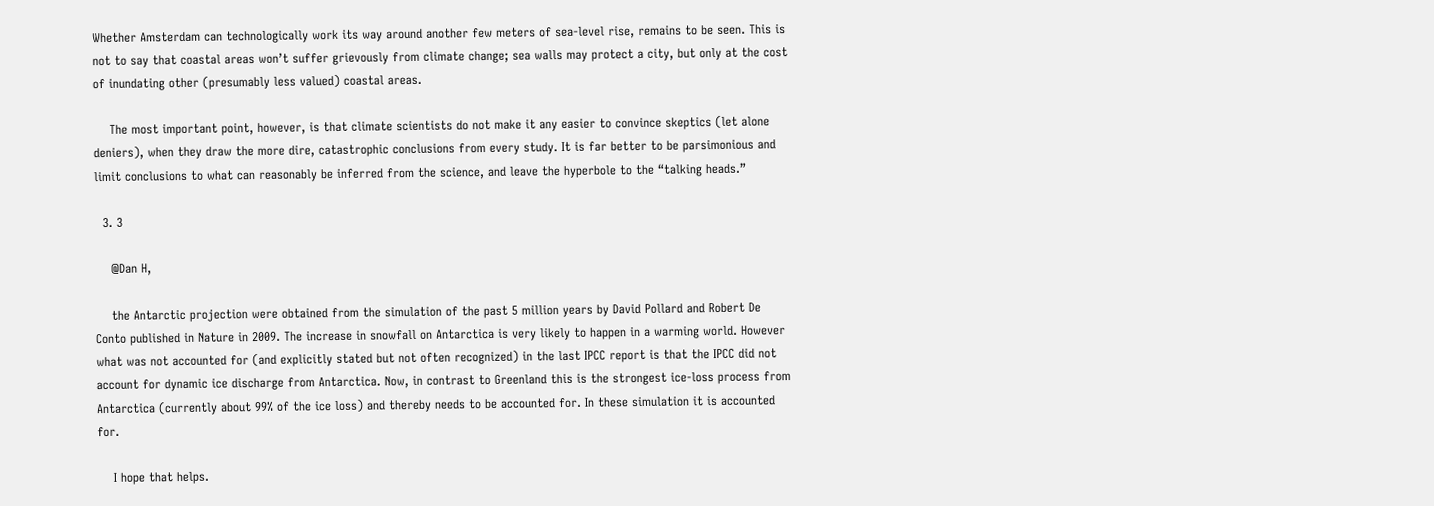Whether Amsterdam can technologically work its way around another few meters of sea-level rise, remains to be seen. This is not to say that coastal areas won’t suffer grievously from climate change; sea walls may protect a city, but only at the cost of inundating other (presumably less valued) coastal areas.

    The most important point, however, is that climate scientists do not make it any easier to convince skeptics (let alone deniers), when they draw the more dire, catastrophic conclusions from every study. It is far better to be parsimonious and limit conclusions to what can reasonably be inferred from the science, and leave the hyperbole to the “talking heads.”

  3. 3

    @Dan H,

    the Antarctic projection were obtained from the simulation of the past 5 million years by David Pollard and Robert De Conto published in Nature in 2009. The increase in snowfall on Antarctica is very likely to happen in a warming world. However what was not accounted for (and explicitly stated but not often recognized) in the last IPCC report is that the IPCC did not account for dynamic ice discharge from Antarctica. Now, in contrast to Greenland this is the strongest ice-loss process from Antarctica (currently about 99% of the ice loss) and thereby needs to be accounted for. In these simulation it is accounted for.

    I hope that helps.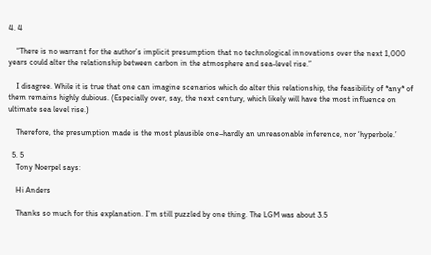4. 4

    “There is no warrant for the author’s implicit presumption that no technological innovations over the next 1,000 years could alter the relationship between carbon in the atmosphere and sea-level rise.”

    I disagree. While it is true that one can imagine scenarios which do alter this relationship, the feasibility of *any* of them remains highly dubious. (Especially over, say, the next century, which likely will have the most influence on ultimate sea level rise.)

    Therefore, the presumption made is the most plausible one–hardly an unreasonable inference, nor ‘hyperbole.’

  5. 5
    Tony Noerpel says:

    Hi Anders

    Thanks so much for this explanation. I’m still puzzled by one thing. The LGM was about 3.5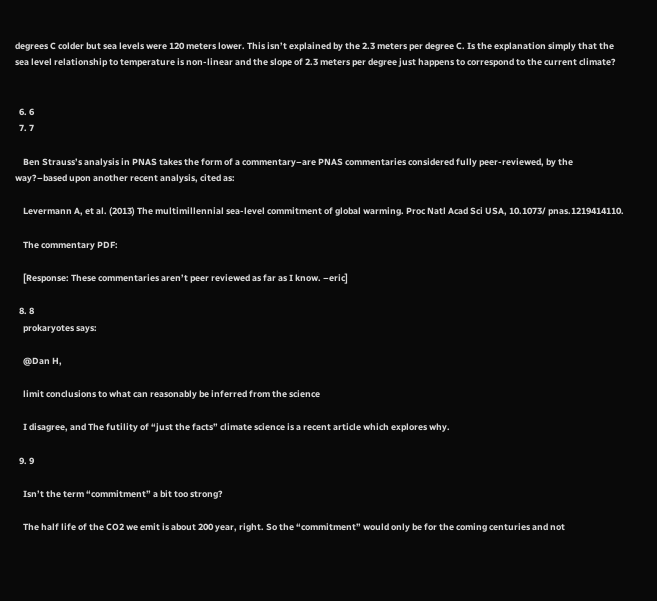degrees C colder but sea levels were 120 meters lower. This isn’t explained by the 2.3 meters per degree C. Is the explanation simply that the sea level relationship to temperature is non-linear and the slope of 2.3 meters per degree just happens to correspond to the current climate?


  6. 6
  7. 7

    Ben Strauss’s analysis in PNAS takes the form of a commentary–are PNAS commentaries considered fully peer-reviewed, by the way?–based upon another recent analysis, cited as:

    Levermann A, et al. (2013) The multimillennial sea-level commitment of global warming. Proc Natl Acad Sci USA, 10.1073/ pnas.1219414110.

    The commentary PDF:

    [Response: These commentaries aren’t peer reviewed as far as I know. –eric]

  8. 8
    prokaryotes says:

    @Dan H,

    limit conclusions to what can reasonably be inferred from the science

    I disagree, and The futility of “just the facts” climate science is a recent article which explores why.

  9. 9

    Isn’t the term “commitment” a bit too strong?

    The half life of the CO2 we emit is about 200 year, right. So the “commitment” would only be for the coming centuries and not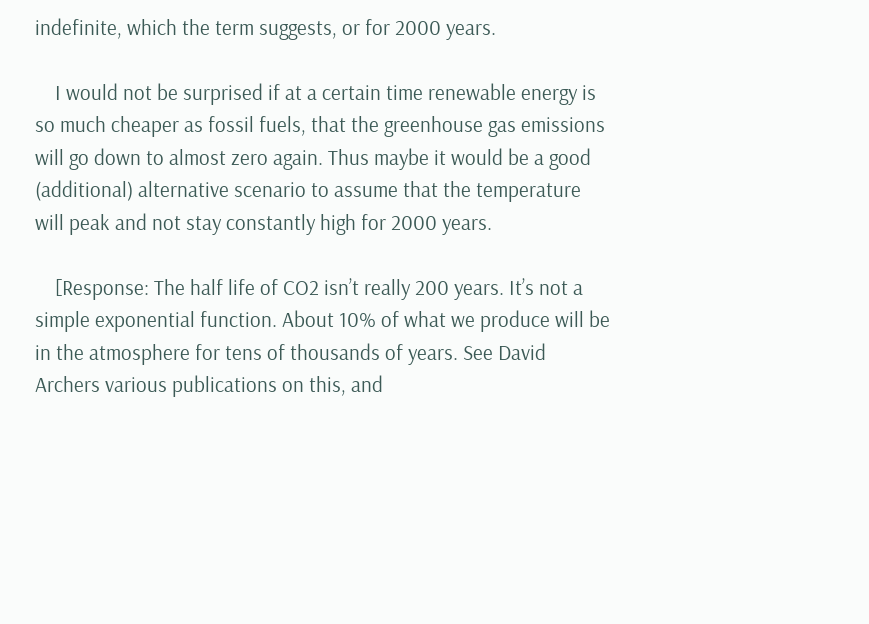indefinite, which the term suggests, or for 2000 years.

    I would not be surprised if at a certain time renewable energy is so much cheaper as fossil fuels, that the greenhouse gas emissions will go down to almost zero again. Thus maybe it would be a good (additional) alternative scenario to assume that the temperature will peak and not stay constantly high for 2000 years.

    [Response: The half life of CO2 isn’t really 200 years. It’s not a simple exponential function. About 10% of what we produce will be in the atmosphere for tens of thousands of years. See David Archers various publications on this, and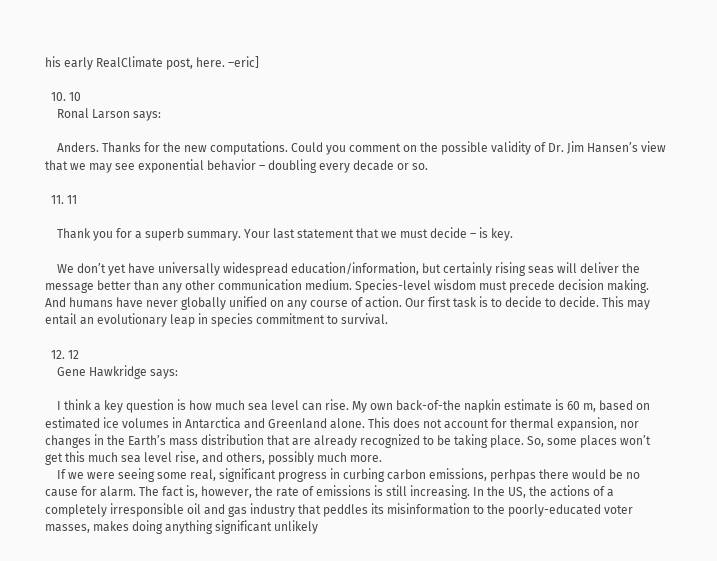his early RealClimate post, here. –eric]

  10. 10
    Ronal Larson says:

    Anders. Thanks for the new computations. Could you comment on the possible validity of Dr. Jim Hansen’s view that we may see exponential behavior – doubling every decade or so.

  11. 11

    Thank you for a superb summary. Your last statement that we must decide – is key.

    We don’t yet have universally widespread education/information, but certainly rising seas will deliver the message better than any other communication medium. Species-level wisdom must precede decision making. And humans have never globally unified on any course of action. Our first task is to decide to decide. This may entail an evolutionary leap in species commitment to survival.

  12. 12
    Gene Hawkridge says:

    I think a key question is how much sea level can rise. My own back-of-the napkin estimate is 60 m, based on estimated ice volumes in Antarctica and Greenland alone. This does not account for thermal expansion, nor changes in the Earth’s mass distribution that are already recognized to be taking place. So, some places won’t get this much sea level rise, and others, possibly much more.
    If we were seeing some real, significant progress in curbing carbon emissions, perhpas there would be no cause for alarm. The fact is, however, the rate of emissions is still increasing. In the US, the actions of a completely irresponsible oil and gas industry that peddles its misinformation to the poorly-educated voter masses, makes doing anything significant unlikely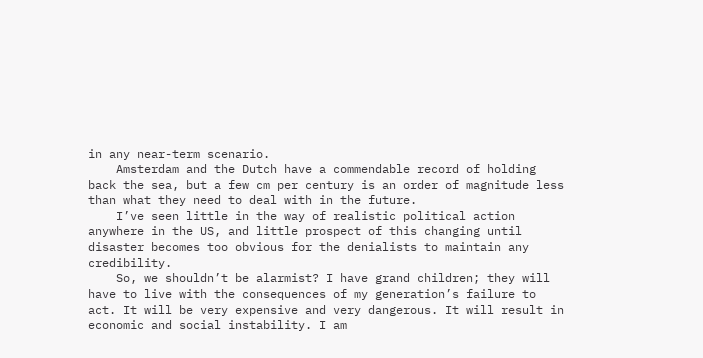in any near-term scenario.
    Amsterdam and the Dutch have a commendable record of holding back the sea, but a few cm per century is an order of magnitude less than what they need to deal with in the future.
    I’ve seen little in the way of realistic political action anywhere in the US, and little prospect of this changing until disaster becomes too obvious for the denialists to maintain any credibility.
    So, we shouldn’t be alarmist? I have grand children; they will have to live with the consequences of my generation’s failure to act. It will be very expensive and very dangerous. It will result in economic and social instability. I am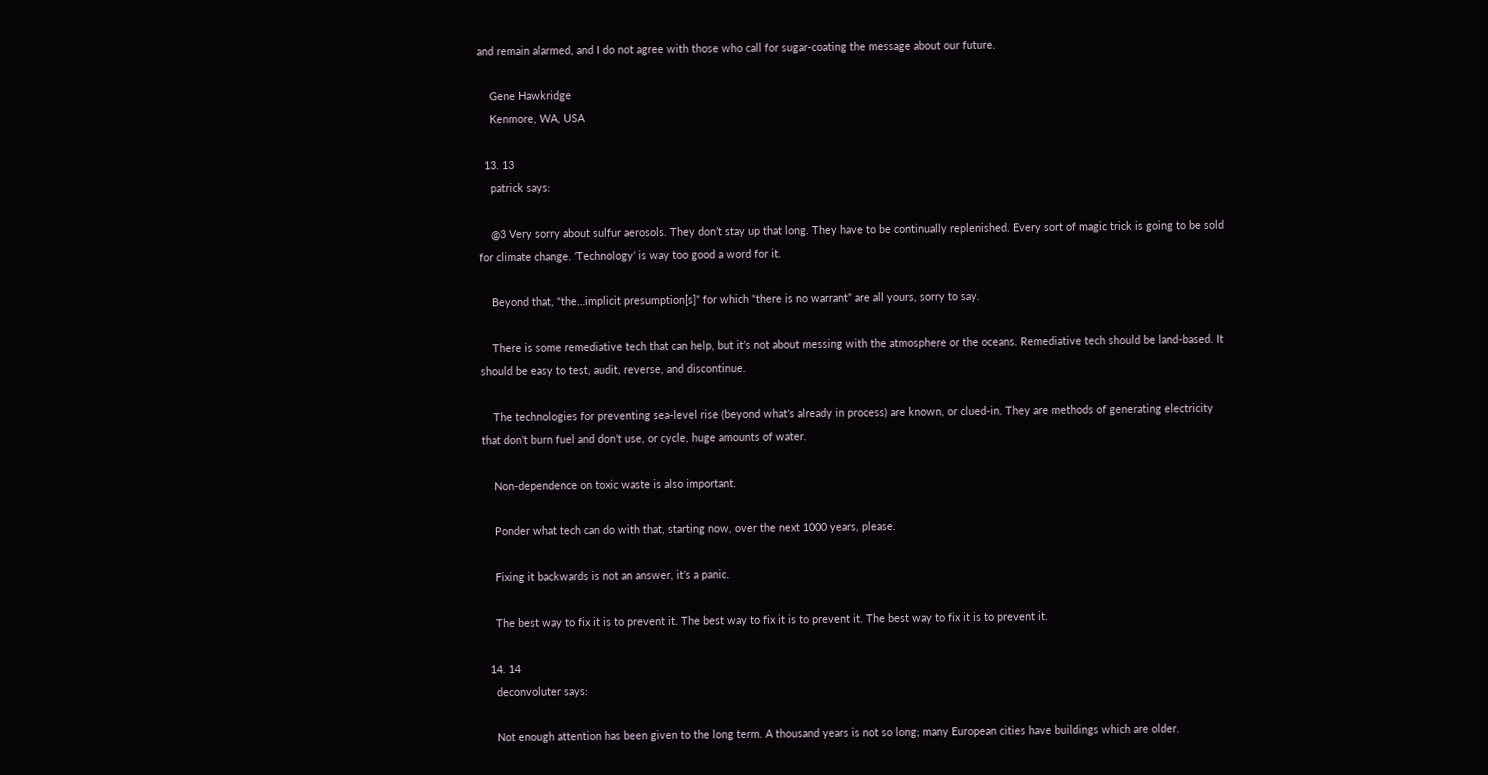and remain alarmed, and I do not agree with those who call for sugar-coating the message about our future.

    Gene Hawkridge
    Kenmore, WA, USA

  13. 13
    patrick says:

    @3 Very sorry about sulfur aerosols. They don’t stay up that long. They have to be continually replenished. Every sort of magic trick is going to be sold for climate change. ‘Technology’ is way too good a word for it.

    Beyond that, “the…implicit presumption[s]” for which “there is no warrant” are all yours, sorry to say.

    There is some remediative tech that can help, but it’s not about messing with the atmosphere or the oceans. Remediative tech should be land-based. It should be easy to test, audit, reverse, and discontinue.

    The technologies for preventing sea-level rise (beyond what’s already in process) are known, or clued-in. They are methods of generating electricity that don’t burn fuel and don’t use, or cycle, huge amounts of water.

    Non-dependence on toxic waste is also important.

    Ponder what tech can do with that, starting now, over the next 1000 years, please.

    Fixing it backwards is not an answer, it’s a panic.

    The best way to fix it is to prevent it. The best way to fix it is to prevent it. The best way to fix it is to prevent it.

  14. 14
    deconvoluter says:

    Not enough attention has been given to the long term. A thousand years is not so long; many European cities have buildings which are older.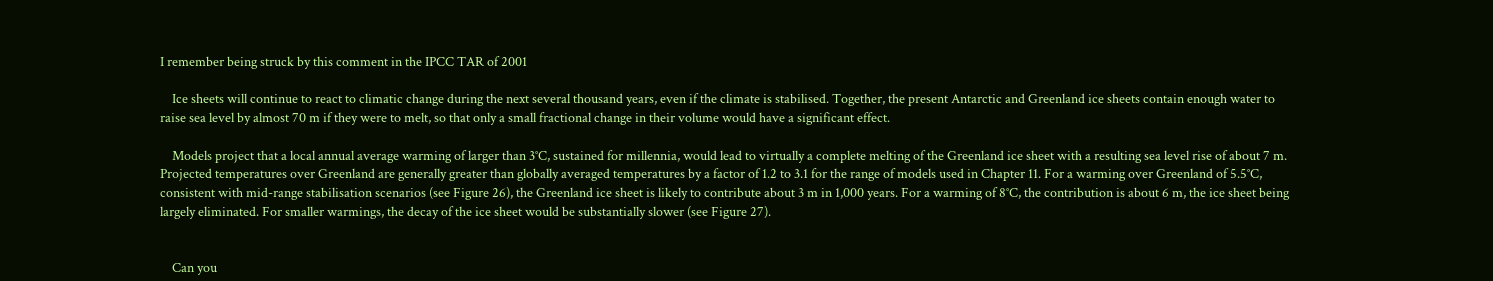I remember being struck by this comment in the IPCC TAR of 2001

    Ice sheets will continue to react to climatic change during the next several thousand years, even if the climate is stabilised. Together, the present Antarctic and Greenland ice sheets contain enough water to raise sea level by almost 70 m if they were to melt, so that only a small fractional change in their volume would have a significant effect.

    Models project that a local annual average warming of larger than 3°C, sustained for millennia, would lead to virtually a complete melting of the Greenland ice sheet with a resulting sea level rise of about 7 m. Projected temperatures over Greenland are generally greater than globally averaged temperatures by a factor of 1.2 to 3.1 for the range of models used in Chapter 11. For a warming over Greenland of 5.5°C, consistent with mid-range stabilisation scenarios (see Figure 26), the Greenland ice sheet is likely to contribute about 3 m in 1,000 years. For a warming of 8°C, the contribution is about 6 m, the ice sheet being largely eliminated. For smaller warmings, the decay of the ice sheet would be substantially slower (see Figure 27).


    Can you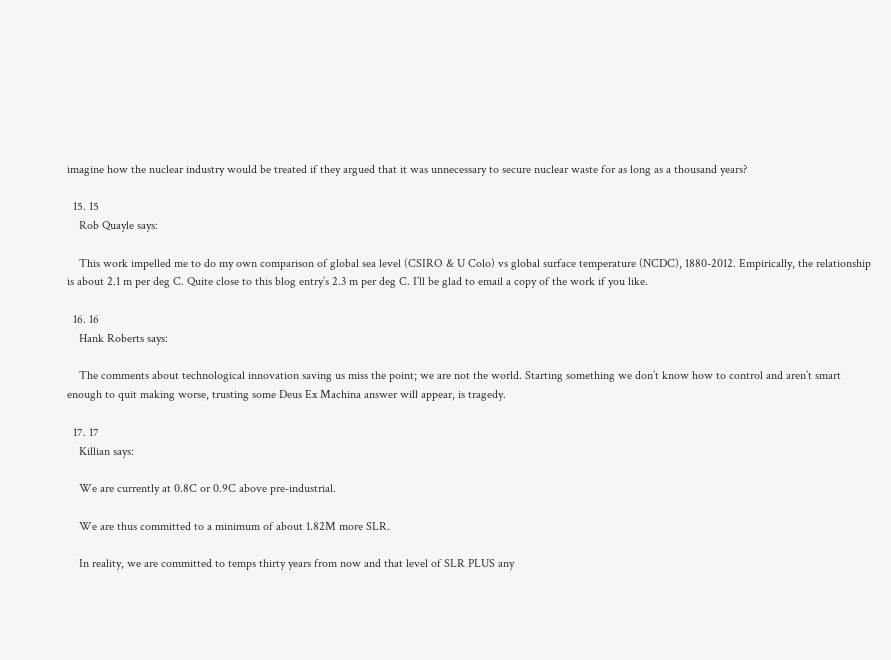imagine how the nuclear industry would be treated if they argued that it was unnecessary to secure nuclear waste for as long as a thousand years?

  15. 15
    Rob Quayle says:

    This work impelled me to do my own comparison of global sea level (CSIRO & U Colo) vs global surface temperature (NCDC), 1880-2012. Empirically, the relationship is about 2.1 m per deg C. Quite close to this blog entry’s 2.3 m per deg C. I’ll be glad to email a copy of the work if you like.

  16. 16
    Hank Roberts says:

    The comments about technological innovation saving us miss the point; we are not the world. Starting something we don’t know how to control and aren’t smart enough to quit making worse, trusting some Deus Ex Machina answer will appear, is tragedy.

  17. 17
    Killian says:

    We are currently at 0.8C or 0.9C above pre-industrial.

    We are thus committed to a minimum of about 1.82M more SLR.

    In reality, we are committed to temps thirty years from now and that level of SLR PLUS any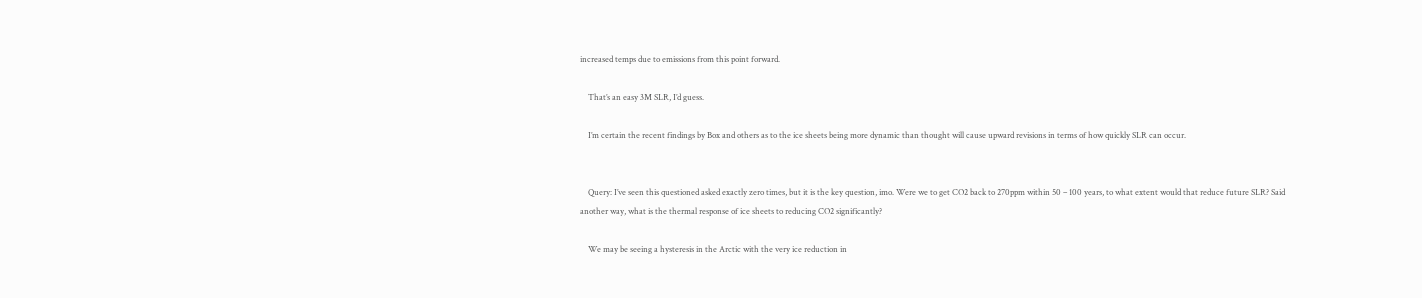increased temps due to emissions from this point forward.

    That’s an easy 3M SLR, I’d guess.

    I’m certain the recent findings by Box and others as to the ice sheets being more dynamic than thought will cause upward revisions in terms of how quickly SLR can occur.


    Query: I’ve seen this questioned asked exactly zero times, but it is the key question, imo. Were we to get CO2 back to 270ppm within 50 – 100 years, to what extent would that reduce future SLR? Said another way, what is the thermal response of ice sheets to reducing CO2 significantly?

    We may be seeing a hysteresis in the Arctic with the very ice reduction in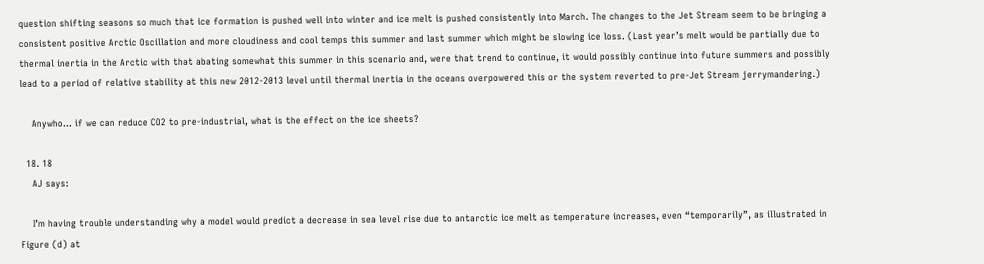question shifting seasons so much that ice formation is pushed well into winter and ice melt is pushed consistently into March. The changes to the Jet Stream seem to be bringing a consistent positive Arctic Oscillation and more cloudiness and cool temps this summer and last summer which might be slowing ice loss. (Last year’s melt would be partially due to thermal inertia in the Arctic with that abating somewhat this summer in this scenario and, were that trend to continue, it would possibly continue into future summers and possibly lead to a period of relative stability at this new 2012-2013 level until thermal inertia in the oceans overpowered this or the system reverted to pre-Jet Stream jerrymandering.)

    Anywho… if we can reduce CO2 to pre-industrial, what is the effect on the ice sheets?

  18. 18
    AJ says:

    I’m having trouble understanding why a model would predict a decrease in sea level rise due to antarctic ice melt as temperature increases, even “temporarily”, as illustrated in Figure (d) at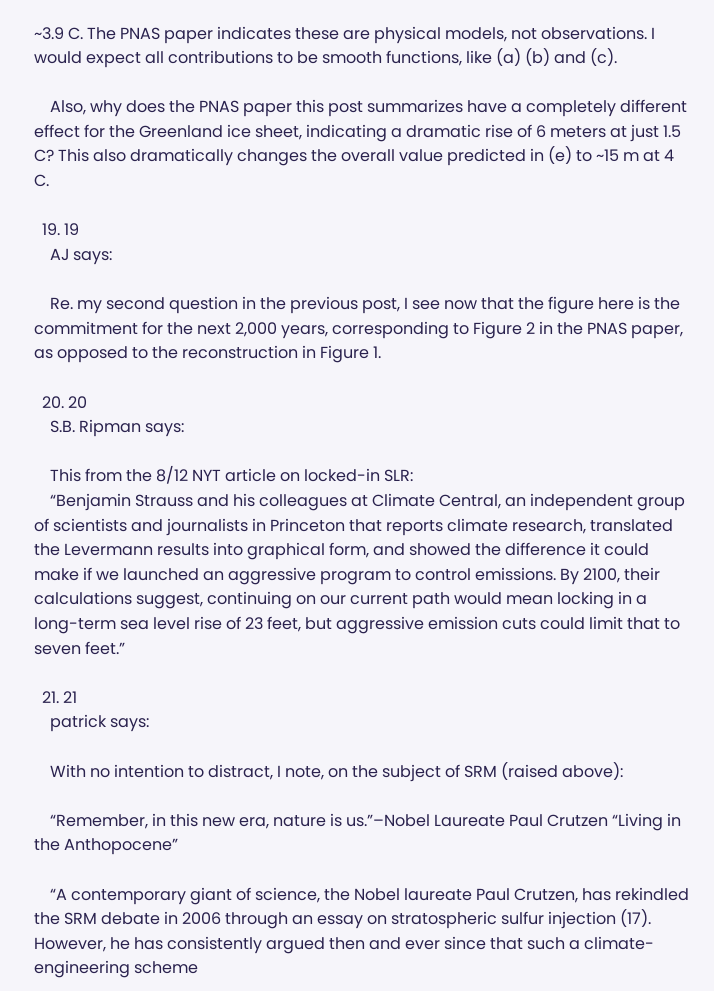~3.9 C. The PNAS paper indicates these are physical models, not observations. I would expect all contributions to be smooth functions, like (a) (b) and (c).

    Also, why does the PNAS paper this post summarizes have a completely different effect for the Greenland ice sheet, indicating a dramatic rise of 6 meters at just 1.5 C? This also dramatically changes the overall value predicted in (e) to ~15 m at 4 C.

  19. 19
    AJ says:

    Re. my second question in the previous post, I see now that the figure here is the commitment for the next 2,000 years, corresponding to Figure 2 in the PNAS paper, as opposed to the reconstruction in Figure 1.

  20. 20
    S.B. Ripman says:

    This from the 8/12 NYT article on locked-in SLR:
    “Benjamin Strauss and his colleagues at Climate Central, an independent group of scientists and journalists in Princeton that reports climate research, translated the Levermann results into graphical form, and showed the difference it could make if we launched an aggressive program to control emissions. By 2100, their calculations suggest, continuing on our current path would mean locking in a long-term sea level rise of 23 feet, but aggressive emission cuts could limit that to seven feet.”

  21. 21
    patrick says:

    With no intention to distract, I note, on the subject of SRM (raised above):

    “Remember, in this new era, nature is us.”–Nobel Laureate Paul Crutzen “Living in the Anthopocene”

    “A contemporary giant of science, the Nobel laureate Paul Crutzen, has rekindled the SRM debate in 2006 through an essay on stratospheric sulfur injection (17). However, he has consistently argued then and ever since that such a climate-engineering scheme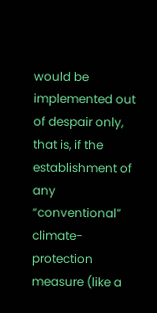would be implemented out of despair only, that is, if the establishment of any “conventional” climate-protection measure (like a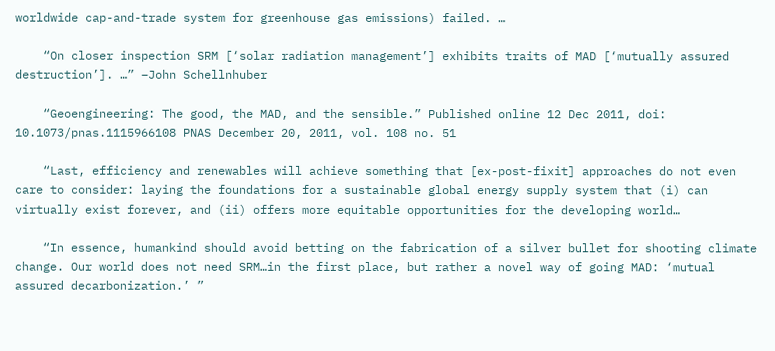worldwide cap-and-trade system for greenhouse gas emissions) failed. …

    “On closer inspection SRM [‘solar radiation management’] exhibits traits of MAD [‘mutually assured destruction’]. …” –John Schellnhuber

    “Geoengineering: The good, the MAD, and the sensible.” Published online 12 Dec 2011, doi: 10.1073/pnas.1115966108 PNAS December 20, 2011, vol. 108 no. 51

    “Last, efficiency and renewables will achieve something that [ex-post-fixit] approaches do not even care to consider: laying the foundations for a sustainable global energy supply system that (i) can virtually exist forever, and (ii) offers more equitable opportunities for the developing world…

    “In essence, humankind should avoid betting on the fabrication of a silver bullet for shooting climate change. Our world does not need SRM…in the first place, but rather a novel way of going MAD: ‘mutual assured decarbonization.’ ”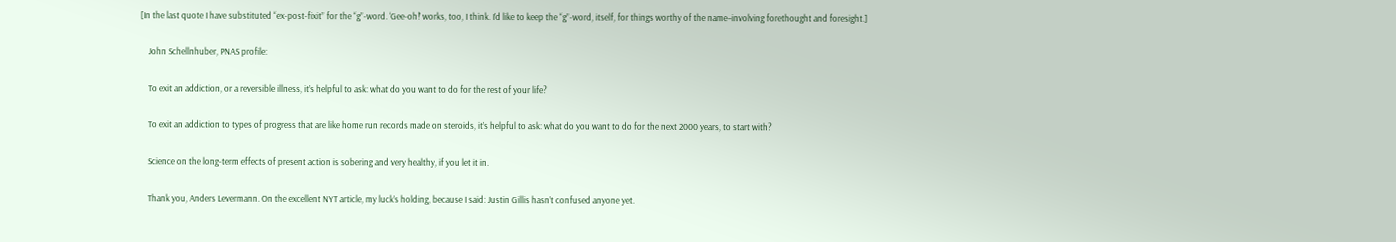[In the last quote I have substituted “ex-post-fixit” for the “g”-word. ‘Gee-oh!’ works, too, I think. I’d like to keep the “g”-word, itself, for things worthy of the name–involving forethought and foresight.]

    John Schellnhuber, PNAS profile:

    To exit an addiction, or a reversible illness, it’s helpful to ask: what do you want to do for the rest of your life?

    To exit an addiction to types of progress that are like home run records made on steroids, it’s helpful to ask: what do you want to do for the next 2000 years, to start with?

    Science on the long-term effects of present action is sobering and very healthy, if you let it in.

    Thank you, Anders Levermann. On the excellent NYT article, my luck’s holding, because I said: Justin Gillis hasn’t confused anyone yet.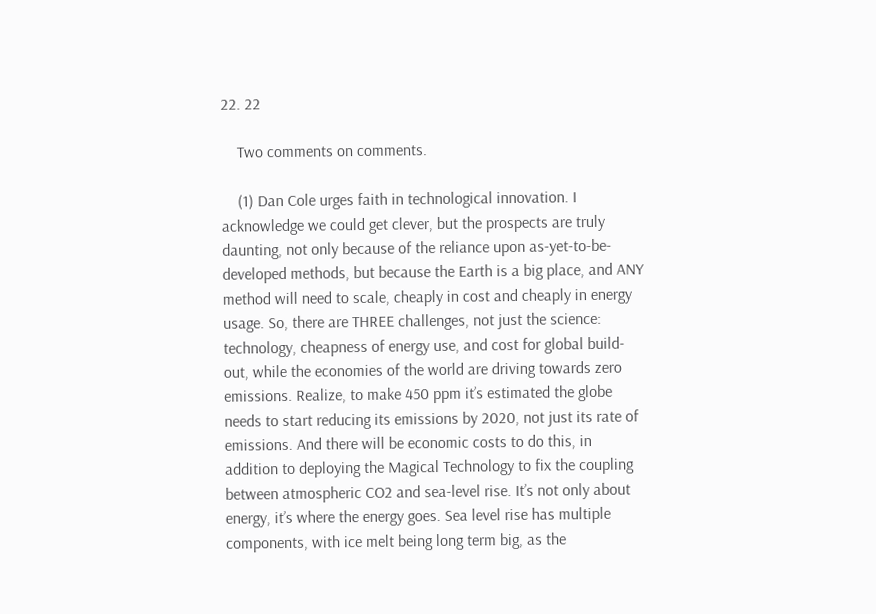22. 22

    Two comments on comments.

    (1) Dan Cole urges faith in technological innovation. I acknowledge we could get clever, but the prospects are truly daunting, not only because of the reliance upon as-yet-to-be-developed methods, but because the Earth is a big place, and ANY method will need to scale, cheaply in cost and cheaply in energy usage. So, there are THREE challenges, not just the science: technology, cheapness of energy use, and cost for global build-out, while the economies of the world are driving towards zero emissions. Realize, to make 450 ppm it’s estimated the globe needs to start reducing its emissions by 2020, not just its rate of emissions. And there will be economic costs to do this, in addition to deploying the Magical Technology to fix the coupling between atmospheric CO2 and sea-level rise. It’s not only about energy, it’s where the energy goes. Sea level rise has multiple components, with ice melt being long term big, as the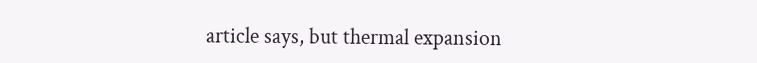article says, but thermal expansion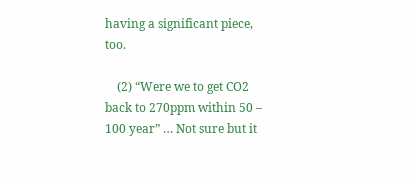having a significant piece, too.

    (2) “Were we to get CO2 back to 270ppm within 50 – 100 year” … Not sure but it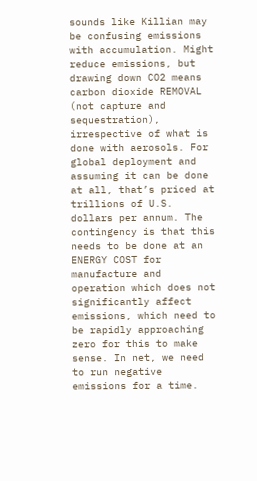sounds like Killian may be confusing emissions with accumulation. Might reduce emissions, but drawing down CO2 means carbon dioxide REMOVAL (not capture and sequestration), irrespective of what is done with aerosols. For global deployment and assuming it can be done at all, that’s priced at trillions of U.S. dollars per annum. The contingency is that this needs to be done at an ENERGY COST for manufacture and operation which does not significantly affect emissions, which need to be rapidly approaching zero for this to make sense. In net, we need to run negative emissions for a time.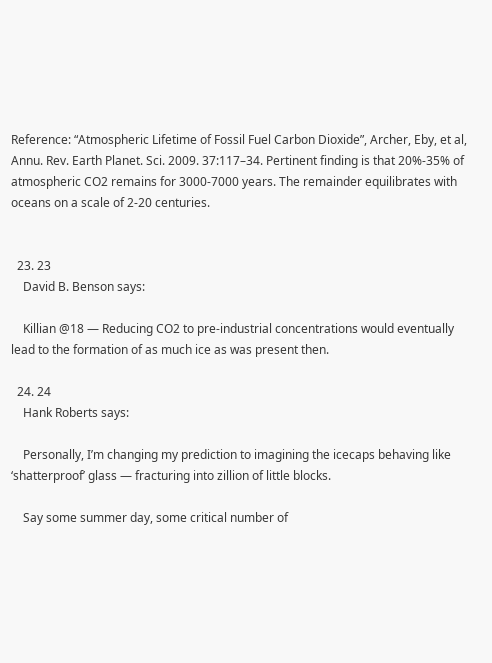Reference: “Atmospheric Lifetime of Fossil Fuel Carbon Dioxide”, Archer, Eby, et al, Annu. Rev. Earth Planet. Sci. 2009. 37:117–34. Pertinent finding is that 20%-35% of atmospheric CO2 remains for 3000-7000 years. The remainder equilibrates with oceans on a scale of 2-20 centuries.


  23. 23
    David B. Benson says:

    Killian @18 — Reducing CO2 to pre-industrial concentrations would eventually lead to the formation of as much ice as was present then.

  24. 24
    Hank Roberts says:

    Personally, I’m changing my prediction to imagining the icecaps behaving like ‘shatterproof’ glass — fracturing into zillion of little blocks.

    Say some summer day, some critical number of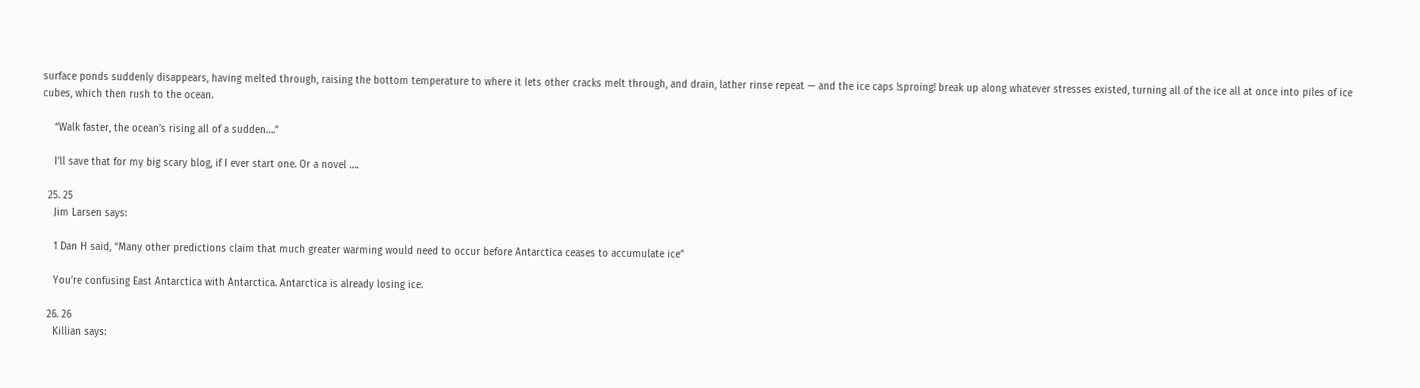surface ponds suddenly disappears, having melted through, raising the bottom temperature to where it lets other cracks melt through, and drain, lather rinse repeat — and the ice caps !sproing! break up along whatever stresses existed, turning all of the ice all at once into piles of ice cubes, which then rush to the ocean.

    “Walk faster, the ocean’s rising all of a sudden….”

    I’ll save that for my big scary blog, if I ever start one. Or a novel ….

  25. 25
    Jim Larsen says:

    1 Dan H said, “Many other predictions claim that much greater warming would need to occur before Antarctica ceases to accumulate ice”

    You’re confusing East Antarctica with Antarctica. Antarctica is already losing ice.

  26. 26
    Killian says: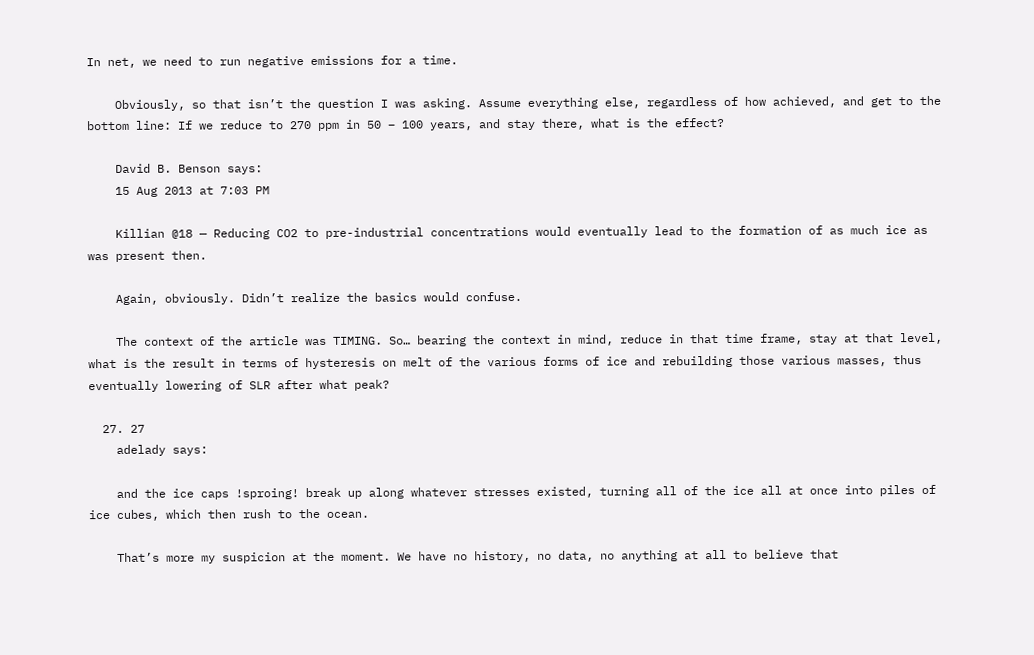In net, we need to run negative emissions for a time.

    Obviously, so that isn’t the question I was asking. Assume everything else, regardless of how achieved, and get to the bottom line: If we reduce to 270 ppm in 50 – 100 years, and stay there, what is the effect?

    David B. Benson says:
    15 Aug 2013 at 7:03 PM

    Killian @18 — Reducing CO2 to pre-industrial concentrations would eventually lead to the formation of as much ice as was present then.

    Again, obviously. Didn’t realize the basics would confuse.

    The context of the article was TIMING. So… bearing the context in mind, reduce in that time frame, stay at that level, what is the result in terms of hysteresis on melt of the various forms of ice and rebuilding those various masses, thus eventually lowering of SLR after what peak?

  27. 27
    adelady says:

    and the ice caps !sproing! break up along whatever stresses existed, turning all of the ice all at once into piles of ice cubes, which then rush to the ocean.

    That’s more my suspicion at the moment. We have no history, no data, no anything at all to believe that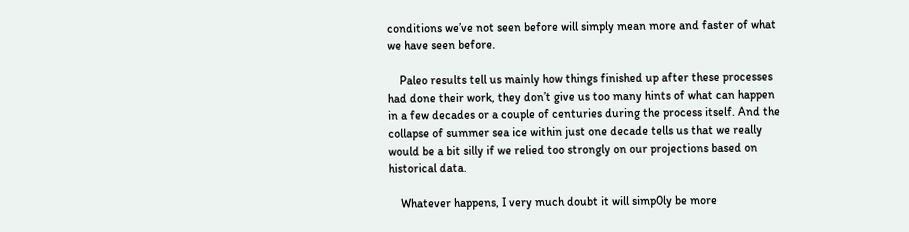conditions we’ve not seen before will simply mean more and faster of what we have seen before.

    Paleo results tell us mainly how things finished up after these processes had done their work, they don’t give us too many hints of what can happen in a few decades or a couple of centuries during the process itself. And the collapse of summer sea ice within just one decade tells us that we really would be a bit silly if we relied too strongly on our projections based on historical data.

    Whatever happens, I very much doubt it will simp0ly be more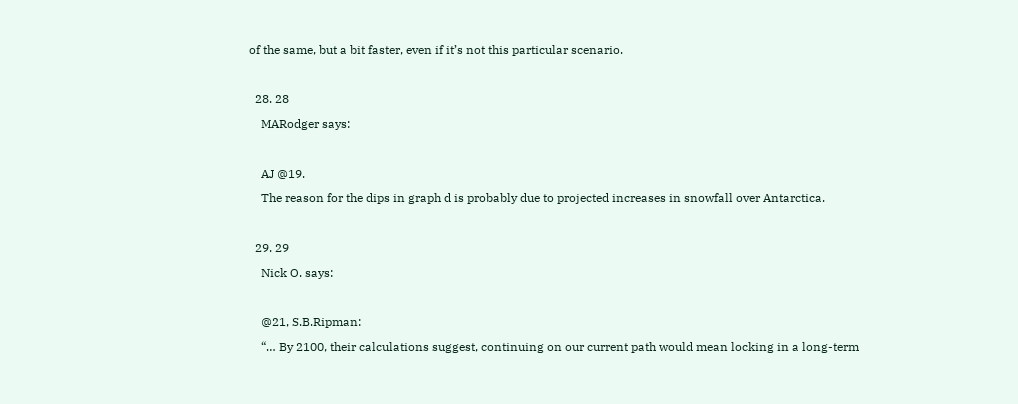of the same, but a bit faster, even if it’s not this particular scenario.

  28. 28
    MARodger says:

    AJ @19.
    The reason for the dips in graph d is probably due to projected increases in snowfall over Antarctica.

  29. 29
    Nick O. says:

    @21, S.B.Ripman:
    “… By 2100, their calculations suggest, continuing on our current path would mean locking in a long-term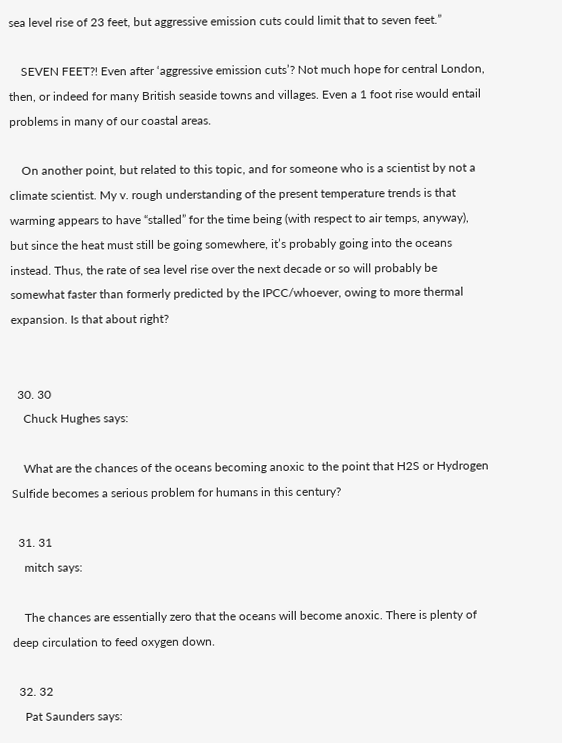sea level rise of 23 feet, but aggressive emission cuts could limit that to seven feet.”

    SEVEN FEET?! Even after ‘aggressive emission cuts’? Not much hope for central London, then, or indeed for many British seaside towns and villages. Even a 1 foot rise would entail problems in many of our coastal areas.

    On another point, but related to this topic, and for someone who is a scientist by not a climate scientist. My v. rough understanding of the present temperature trends is that warming appears to have “stalled” for the time being (with respect to air temps, anyway), but since the heat must still be going somewhere, it’s probably going into the oceans instead. Thus, the rate of sea level rise over the next decade or so will probably be somewhat faster than formerly predicted by the IPCC/whoever, owing to more thermal expansion. Is that about right?


  30. 30
    Chuck Hughes says:

    What are the chances of the oceans becoming anoxic to the point that H2S or Hydrogen Sulfide becomes a serious problem for humans in this century?

  31. 31
    mitch says:

    The chances are essentially zero that the oceans will become anoxic. There is plenty of deep circulation to feed oxygen down.

  32. 32
    Pat Saunders says: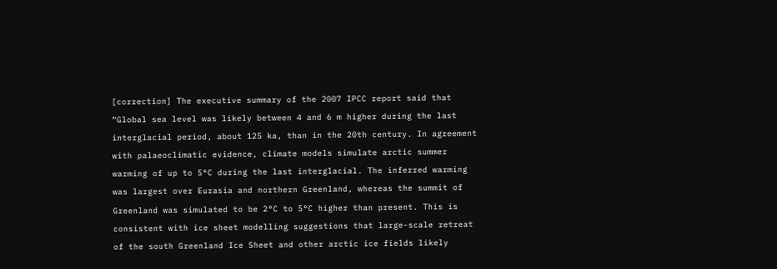[correction] The executive summary of the 2007 IPCC report said that “Global sea level was likely between 4 and 6 m higher during the last interglacial period, about 125 ka, than in the 20th century. In agreement with palaeoclimatic evidence, climate models simulate arctic summer warming of up to 5°C during the last interglacial. The inferred warming was largest over Eurasia and northern Greenland, whereas the summit of Greenland was simulated to be 2°C to 5°C higher than present. This is consistent with ice sheet modelling suggestions that large-scale retreat of the south Greenland Ice Sheet and other arctic ice fields likely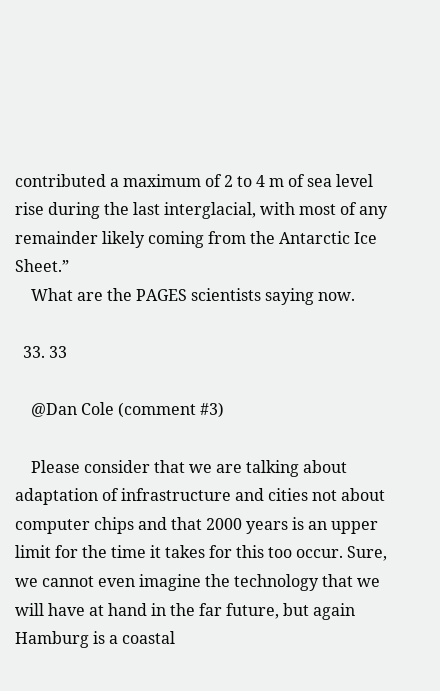contributed a maximum of 2 to 4 m of sea level rise during the last interglacial, with most of any remainder likely coming from the Antarctic Ice Sheet.”
    What are the PAGES scientists saying now.

  33. 33

    @Dan Cole (comment #3)

    Please consider that we are talking about adaptation of infrastructure and cities not about computer chips and that 2000 years is an upper limit for the time it takes for this too occur. Sure, we cannot even imagine the technology that we will have at hand in the far future, but again Hamburg is a coastal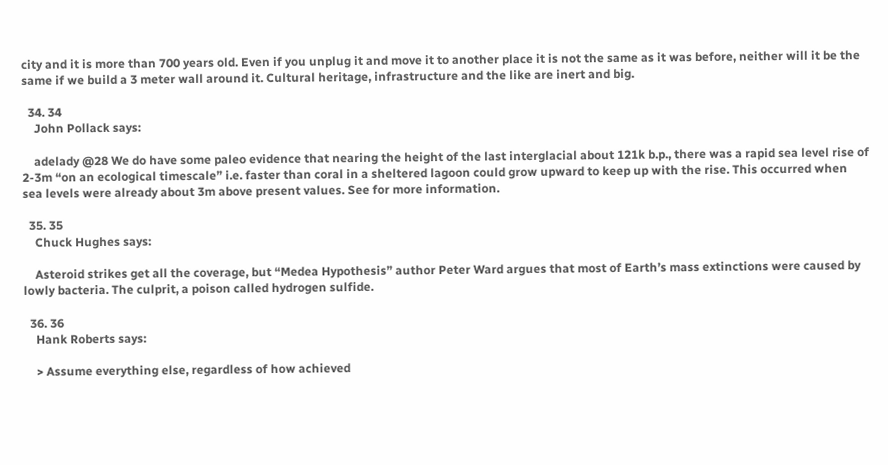city and it is more than 700 years old. Even if you unplug it and move it to another place it is not the same as it was before, neither will it be the same if we build a 3 meter wall around it. Cultural heritage, infrastructure and the like are inert and big.

  34. 34
    John Pollack says:

    adelady @28 We do have some paleo evidence that nearing the height of the last interglacial about 121k b.p., there was a rapid sea level rise of 2-3m “on an ecological timescale” i.e. faster than coral in a sheltered lagoon could grow upward to keep up with the rise. This occurred when sea levels were already about 3m above present values. See for more information.

  35. 35
    Chuck Hughes says:

    Asteroid strikes get all the coverage, but “Medea Hypothesis” author Peter Ward argues that most of Earth’s mass extinctions were caused by lowly bacteria. The culprit, a poison called hydrogen sulfide.

  36. 36
    Hank Roberts says:

    > Assume everything else, regardless of how achieved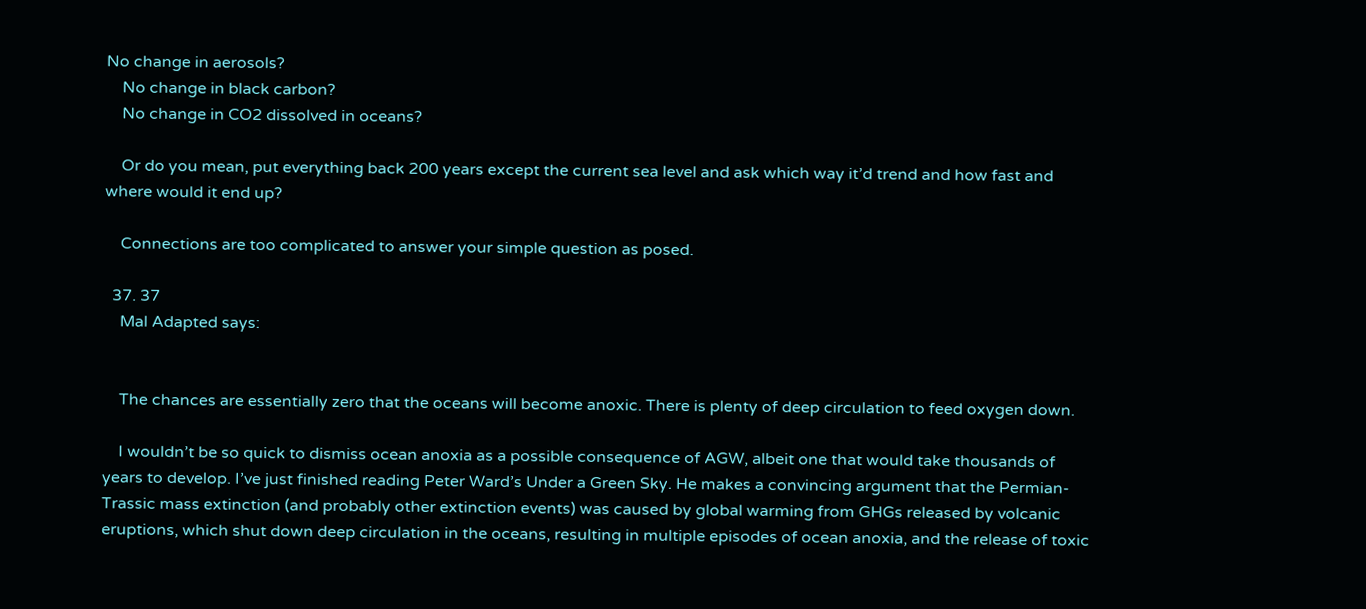No change in aerosols?
    No change in black carbon?
    No change in CO2 dissolved in oceans?

    Or do you mean, put everything back 200 years except the current sea level and ask which way it’d trend and how fast and where would it end up?

    Connections are too complicated to answer your simple question as posed.

  37. 37
    Mal Adapted says:


    The chances are essentially zero that the oceans will become anoxic. There is plenty of deep circulation to feed oxygen down.

    I wouldn’t be so quick to dismiss ocean anoxia as a possible consequence of AGW, albeit one that would take thousands of years to develop. I’ve just finished reading Peter Ward’s Under a Green Sky. He makes a convincing argument that the Permian-Trassic mass extinction (and probably other extinction events) was caused by global warming from GHGs released by volcanic eruptions, which shut down deep circulation in the oceans, resulting in multiple episodes of ocean anoxia, and the release of toxic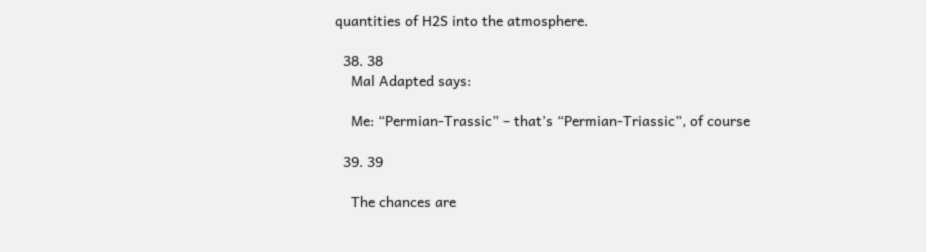quantities of H2S into the atmosphere.

  38. 38
    Mal Adapted says:

    Me: “Permian-Trassic” – that’s “Permian-Triassic”, of course

  39. 39

    The chances are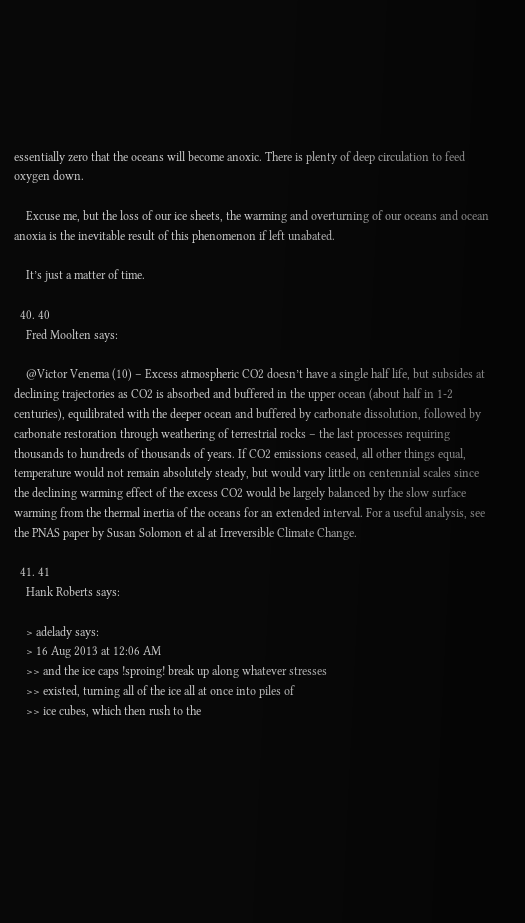essentially zero that the oceans will become anoxic. There is plenty of deep circulation to feed oxygen down.

    Excuse me, but the loss of our ice sheets, the warming and overturning of our oceans and ocean anoxia is the inevitable result of this phenomenon if left unabated.

    It’s just a matter of time.

  40. 40
    Fred Moolten says:

    @Victor Venema (10) – Excess atmospheric CO2 doesn’t have a single half life, but subsides at declining trajectories as CO2 is absorbed and buffered in the upper ocean (about half in 1-2 centuries), equilibrated with the deeper ocean and buffered by carbonate dissolution, followed by carbonate restoration through weathering of terrestrial rocks – the last processes requiring thousands to hundreds of thousands of years. If CO2 emissions ceased, all other things equal, temperature would not remain absolutely steady, but would vary little on centennial scales since the declining warming effect of the excess CO2 would be largely balanced by the slow surface warming from the thermal inertia of the oceans for an extended interval. For a useful analysis, see the PNAS paper by Susan Solomon et al at Irreversible Climate Change.

  41. 41
    Hank Roberts says:

    > adelady says:
    > 16 Aug 2013 at 12:06 AM
    >> and the ice caps !sproing! break up along whatever stresses
    >> existed, turning all of the ice all at once into piles of
    >> ice cubes, which then rush to the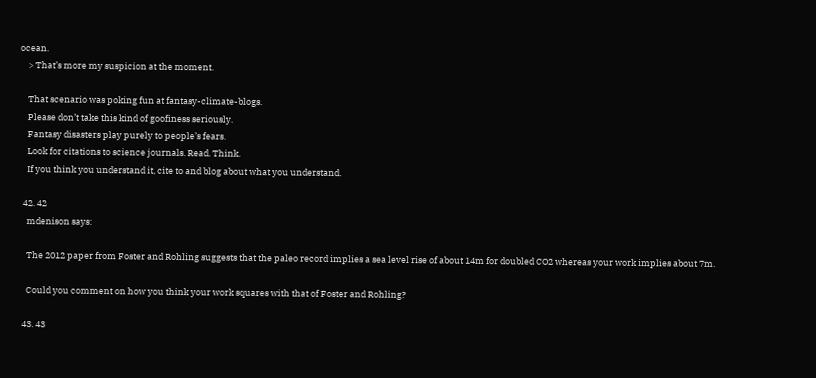ocean.
    > That’s more my suspicion at the moment.

    That scenario was poking fun at fantasy-climate-blogs.
    Please don’t take this kind of goofiness seriously.
    Fantasy disasters play purely to people’s fears.
    Look for citations to science journals. Read. Think.
    If you think you understand it, cite to and blog about what you understand.

  42. 42
    mdenison says:

    The 2012 paper from Foster and Rohling suggests that the paleo record implies a sea level rise of about 14m for doubled CO2 whereas your work implies about 7m.

    Could you comment on how you think your work squares with that of Foster and Rohling?

  43. 43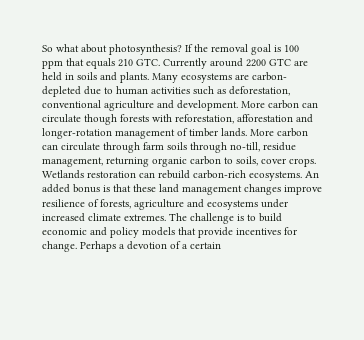So what about photosynthesis? If the removal goal is 100 ppm that equals 210 GTC. Currently around 2200 GTC are held in soils and plants. Many ecosystems are carbon-depleted due to human activities such as deforestation, conventional agriculture and development. More carbon can circulate though forests with reforestation, afforestation and longer-rotation management of timber lands. More carbon can circulate through farm soils through no-till, residue management, returning organic carbon to soils, cover crops. Wetlands restoration can rebuild carbon-rich ecosystems. An added bonus is that these land management changes improve resilience of forests, agriculture and ecosystems under increased climate extremes. The challenge is to build economic and policy models that provide incentives for change. Perhaps a devotion of a certain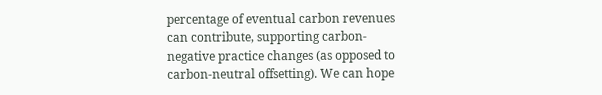percentage of eventual carbon revenues can contribute, supporting carbon-negative practice changes (as opposed to carbon-neutral offsetting). We can hope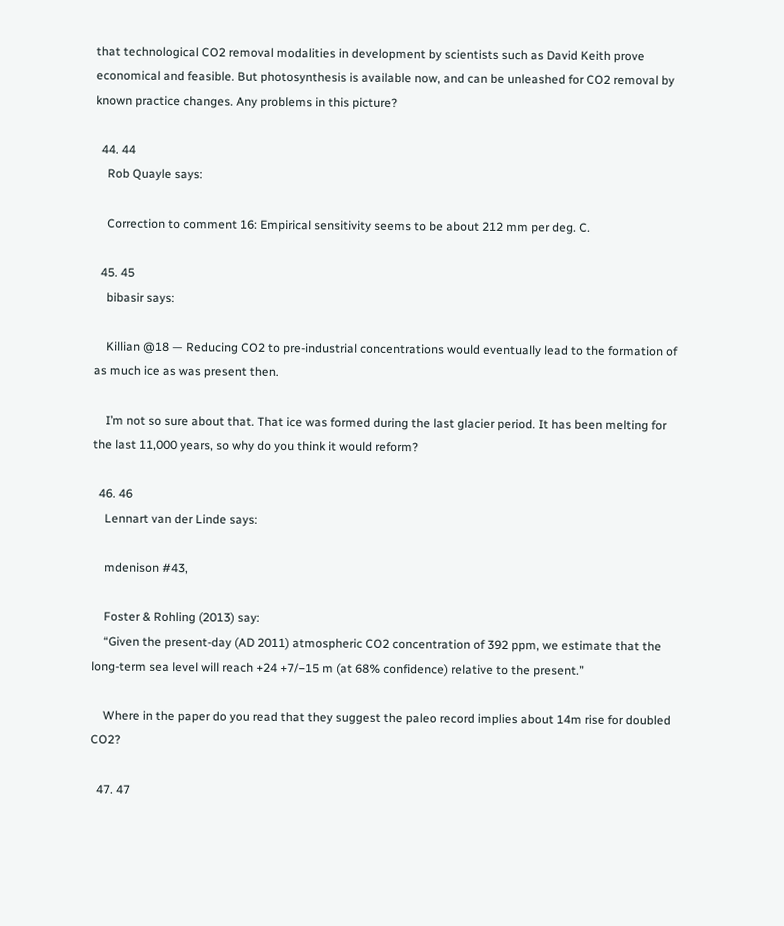that technological CO2 removal modalities in development by scientists such as David Keith prove economical and feasible. But photosynthesis is available now, and can be unleashed for CO2 removal by known practice changes. Any problems in this picture?

  44. 44
    Rob Quayle says:

    Correction to comment 16: Empirical sensitivity seems to be about 212 mm per deg. C.

  45. 45
    bibasir says:

    Killian @18 — Reducing CO2 to pre-industrial concentrations would eventually lead to the formation of as much ice as was present then.

    I’m not so sure about that. That ice was formed during the last glacier period. It has been melting for the last 11,000 years, so why do you think it would reform?

  46. 46
    Lennart van der Linde says:

    mdenison #43,

    Foster & Rohling (2013) say:
    “Given the present-day (AD 2011) atmospheric CO2 concentration of 392 ppm, we estimate that the long-term sea level will reach +24 +7/−15 m (at 68% confidence) relative to the present.”

    Where in the paper do you read that they suggest the paleo record implies about 14m rise for doubled CO2?

  47. 47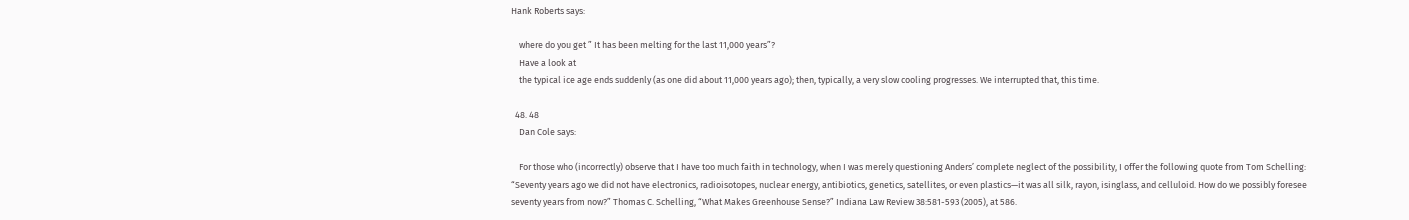Hank Roberts says:

    where do you get ” It has been melting for the last 11,000 years”?
    Have a look at
    the typical ice age ends suddenly (as one did about 11,000 years ago); then, typically, a very slow cooling progresses. We interrupted that, this time.

  48. 48
    Dan Cole says:

    For those who (incorrectly) observe that I have too much faith in technology, when I was merely questioning Anders’ complete neglect of the possibility, I offer the following quote from Tom Schelling: “Seventy years ago we did not have electronics, radioisotopes, nuclear energy, antibiotics, genetics, satellites, or even plastics—it was all silk, rayon, isinglass, and celluloid. How do we possibly foresee seventy years from now?” Thomas C. Schelling, “What Makes Greenhouse Sense?” Indiana Law Review 38:581-593 (2005), at 586.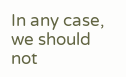In any case, we should not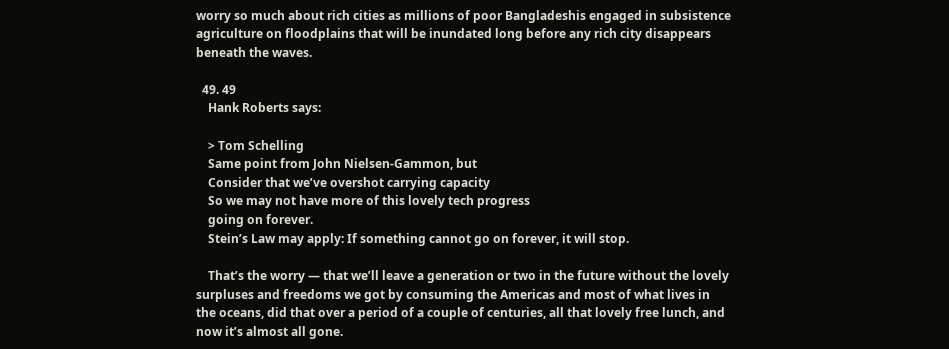worry so much about rich cities as millions of poor Bangladeshis engaged in subsistence agriculture on floodplains that will be inundated long before any rich city disappears beneath the waves.

  49. 49
    Hank Roberts says:

    > Tom Schelling
    Same point from John Nielsen-Gammon, but
    Consider that we’ve overshot carrying capacity
    So we may not have more of this lovely tech progress
    going on forever.
    Stein’s Law may apply: If something cannot go on forever, it will stop.

    That’s the worry — that we’ll leave a generation or two in the future without the lovely surpluses and freedoms we got by consuming the Americas and most of what lives in the oceans, did that over a period of a couple of centuries, all that lovely free lunch, and now it’s almost all gone.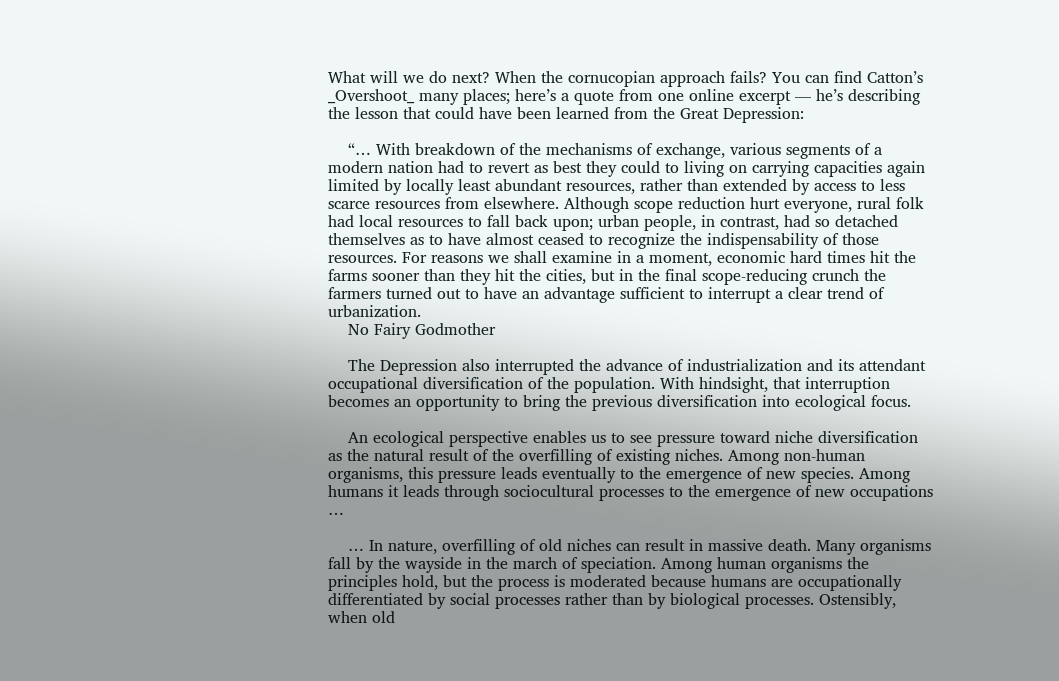What will we do next? When the cornucopian approach fails? You can find Catton’s _Overshoot_ many places; here’s a quote from one online excerpt — he’s describing the lesson that could have been learned from the Great Depression:

    “… With breakdown of the mechanisms of exchange, various segments of a modern nation had to revert as best they could to living on carrying capacities again limited by locally least abundant resources, rather than extended by access to less scarce resources from elsewhere. Although scope reduction hurt everyone, rural folk had local resources to fall back upon; urban people, in contrast, had so detached themselves as to have almost ceased to recognize the indispensability of those resources. For reasons we shall examine in a moment, economic hard times hit the farms sooner than they hit the cities, but in the final scope-reducing crunch the farmers turned out to have an advantage sufficient to interrupt a clear trend of urbanization.
    No Fairy Godmother

    The Depression also interrupted the advance of industrialization and its attendant occupational diversification of the population. With hindsight, that interruption becomes an opportunity to bring the previous diversification into ecological focus.

    An ecological perspective enables us to see pressure toward niche diversification as the natural result of the overfilling of existing niches. Among non-human organisms, this pressure leads eventually to the emergence of new species. Among humans it leads through sociocultural processes to the emergence of new occupations …

    … In nature, overfilling of old niches can result in massive death. Many organisms fall by the wayside in the march of speciation. Among human organisms the principles hold, but the process is moderated because humans are occupationally differentiated by social processes rather than by biological processes. Ostensibly, when old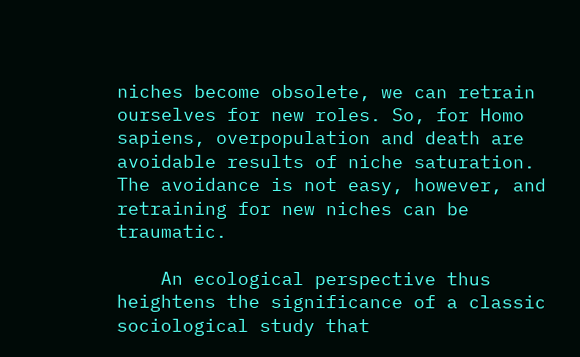niches become obsolete, we can retrain ourselves for new roles. So, for Homo sapiens, overpopulation and death are avoidable results of niche saturation. The avoidance is not easy, however, and retraining for new niches can be traumatic.

    An ecological perspective thus heightens the significance of a classic sociological study that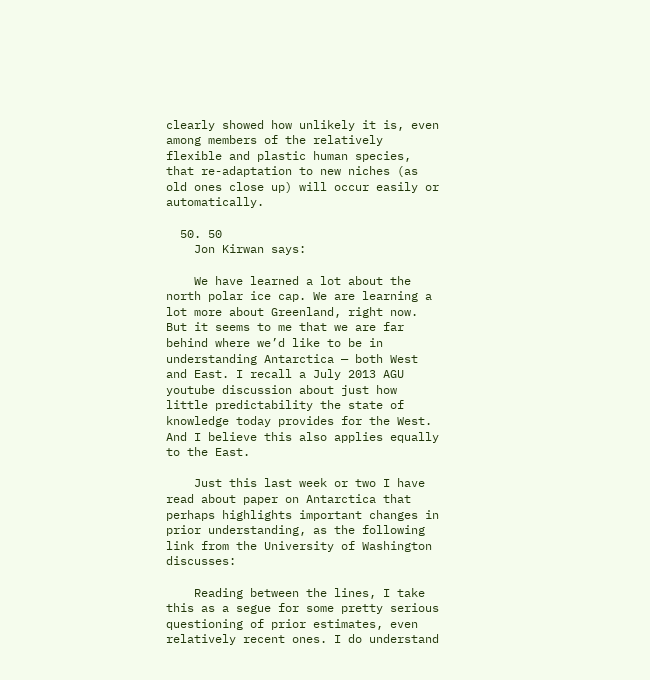clearly showed how unlikely it is, even among members of the relatively flexible and plastic human species, that re-adaptation to new niches (as old ones close up) will occur easily or automatically.

  50. 50
    Jon Kirwan says:

    We have learned a lot about the north polar ice cap. We are learning a lot more about Greenland, right now. But it seems to me that we are far behind where we’d like to be in understanding Antarctica — both West and East. I recall a July 2013 AGU youtube discussion about just how little predictability the state of knowledge today provides for the West. And I believe this also applies equally to the East.

    Just this last week or two I have read about paper on Antarctica that perhaps highlights important changes in prior understanding, as the following link from the University of Washington discusses:

    Reading between the lines, I take this as a segue for some pretty serious questioning of prior estimates, even relatively recent ones. I do understand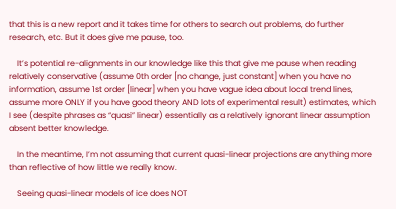that this is a new report and it takes time for others to search out problems, do further research, etc. But it does give me pause, too.

    It’s potential re-alignments in our knowledge like this that give me pause when reading relatively conservative (assume 0th order [no change, just constant] when you have no information, assume 1st order [linear] when you have vague idea about local trend lines, assume more ONLY if you have good theory AND lots of experimental result) estimates, which I see (despite phrases as “quasi” linear) essentially as a relatively ignorant linear assumption absent better knowledge.

    In the meantime, I’m not assuming that current quasi-linear projections are anything more than reflective of how little we really know.

    Seeing quasi-linear models of ice does NOT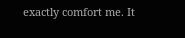exactly comfort me. It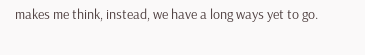makes me think, instead, we have a long ways yet to go.